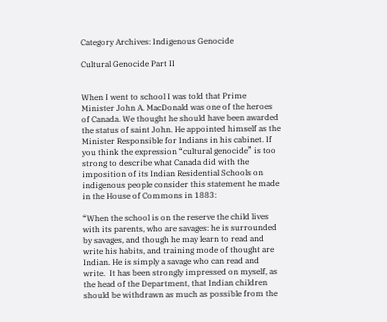Category Archives: Indigenous Genocide

Cultural Genocide Part II


When I went to school I was told that Prime Minister John A. MacDonald was one of the heroes of Canada. We thought he should have been awarded the status of saint John. He appointed himself as the Minister Responsible for Indians in his cabinet. If you think the expression “cultural genocide” is too strong to describe what Canada did with the imposition of its Indian Residential Schools on indigenous people consider this statement he made in the House of Commons in 1883:

“When the school is on the reserve the child lives with its parents, who are savages: he is surrounded by savages, and though he may learn to read and write his habits, and training mode of thought are Indian. He is simply a savage who can read and write.  It has been strongly impressed on myself, as the head of the Department, that Indian children should be withdrawn as much as possible from the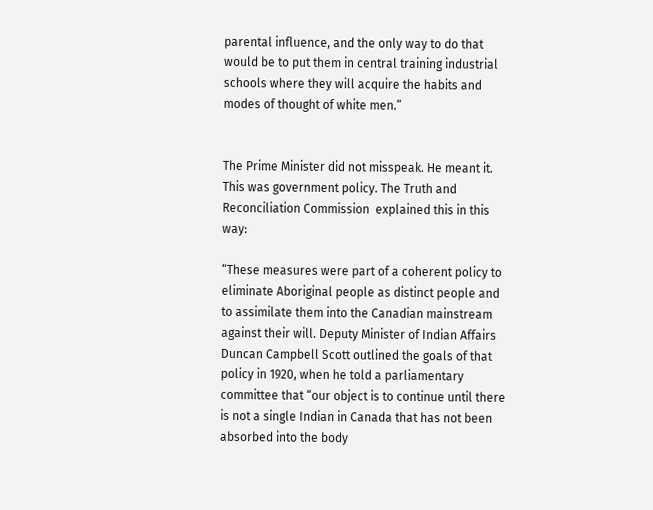parental influence, and the only way to do that would be to put them in central training industrial schools where they will acquire the habits and modes of thought of white men.”


The Prime Minister did not misspeak. He meant it. This was government policy. The Truth and Reconciliation Commission  explained this in this way:

“These measures were part of a coherent policy to eliminate Aboriginal people as distinct people and to assimilate them into the Canadian mainstream against their will. Deputy Minister of Indian Affairs Duncan Campbell Scott outlined the goals of that policy in 1920, when he told a parliamentary committee that “our object is to continue until there is not a single Indian in Canada that has not been absorbed into the body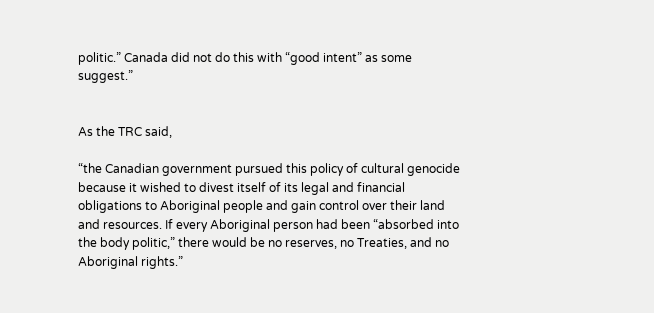politic.” Canada did not do this with “good intent” as some suggest.”


As the TRC said,

“the Canadian government pursued this policy of cultural genocide because it wished to divest itself of its legal and financial obligations to Aboriginal people and gain control over their land and resources. If every Aboriginal person had been “absorbed into the body politic,” there would be no reserves, no Treaties, and no Aboriginal rights.”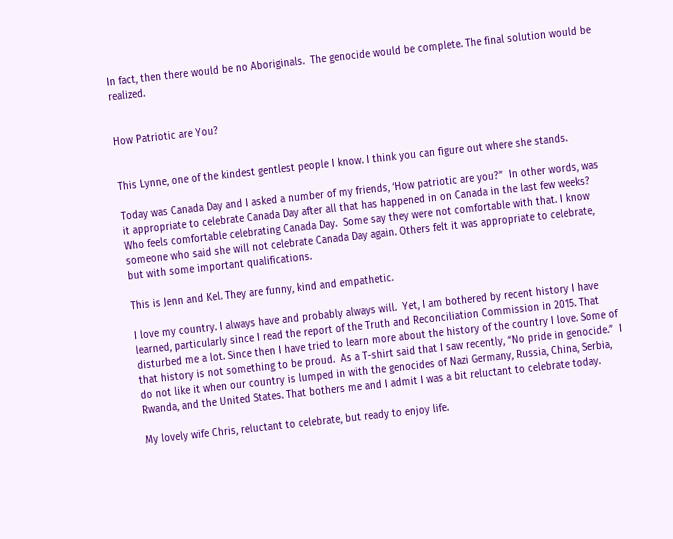In fact, then there would be no Aboriginals.  The genocide would be complete. The final solution would be realized.


How Patriotic are You?


This Lynne, one of the kindest gentlest people I know. I think you can figure out where she stands.

Today was Canada Day and I asked a number of my friends, ‘How patriotic are you?”  In other words, was it appropriate to celebrate Canada Day after all that has happened in on Canada in the last few weeks?  Who feels comfortable celebrating Canada Day.  Some say they were not comfortable with that. I know someone who said she will not celebrate Canada Day again. Others felt it was appropriate to celebrate, but with some important qualifications.

This is Jenn and Kel. They are funny, kind and empathetic.

I love my country. I always have and probably always will.  Yet, I am bothered by recent history I have learned, particularly since I read the report of the Truth and Reconciliation Commission in 2015. That disturbed me a lot. Since then I have tried to learn more about the history of the country I love. Some of that history is not something to be proud.  As a T-shirt said that I saw recently, “No pride in genocide.”  I do not like it when our country is lumped in with the genocides of Nazi Germany, Russia, China, Serbia, Rwanda, and the United States. That bothers me and I admit I was a bit reluctant to celebrate today.

My lovely wife Chris, reluctant to celebrate, but ready to enjoy life.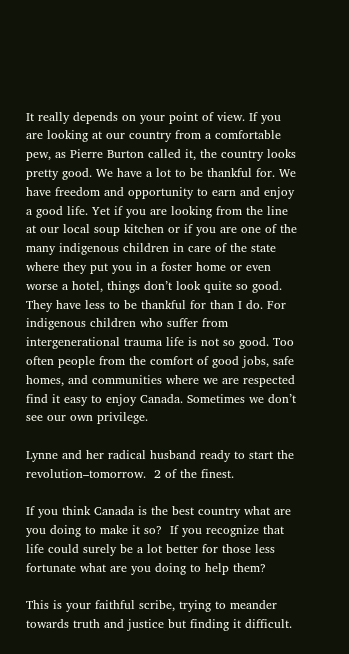It really depends on your point of view. If you are looking at our country from a comfortable pew, as Pierre Burton called it, the country looks pretty good. We have a lot to be thankful for. We have freedom and opportunity to earn and enjoy a good life. Yet if you are looking from the line at our local soup kitchen or if you are one of the many indigenous children in care of the state where they put you in a foster home or even worse a hotel, things don’t look quite so good. They have less to be thankful for than I do. For indigenous children who suffer from intergenerational trauma life is not so good. Too often people from the comfort of good jobs, safe homes, and communities where we are respected find it easy to enjoy Canada. Sometimes we don’t see our own privilege.

Lynne and her radical husband ready to start the revolution–tomorrow.  2 of the finest.

If you think Canada is the best country what are you doing to make it so?  If you recognize that life could surely be a lot better for those less fortunate what are you doing to help them?

This is your faithful scribe, trying to meander towards truth and justice but finding it difficult.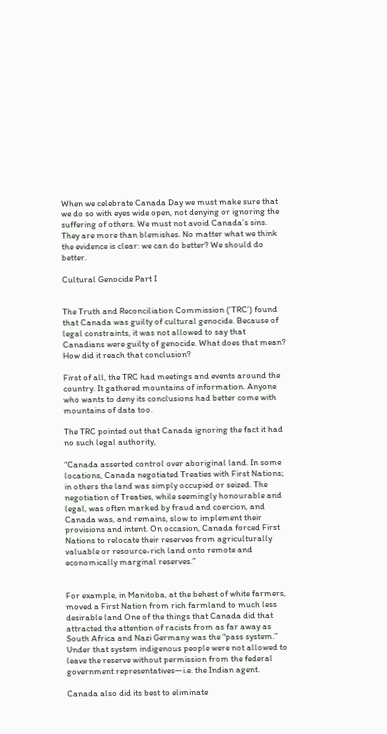When we celebrate Canada Day we must make sure that we do so with eyes wide open, not denying or ignoring the suffering of others. We must not avoid Canada’s sins.  They are more than blemishes. No matter what we think the evidence is clear: we can do better? We should do better.

Cultural Genocide Part I


The Truth and Reconciliation Commission (‘TRC’) found that Canada was guilty of cultural genocide. Because of legal constraints, it was not allowed to say that Canadians were guilty of genocide. What does that mean? How did it reach that conclusion?

First of all, the TRC had meetings and events around the country. It gathered mountains of information. Anyone who wants to deny its conclusions had better come with mountains of data too.

The TRC pointed out that Canada ignoring the fact it had no such legal authority,

“Canada asserted control over aboriginal land. In some locations, Canada negotiated Treaties with First Nations; in others the land was simply occupied or seized. The negotiation of Treaties, while seemingly honourable and legal, was often marked by fraud and coercion, and Canada was, and remains, slow to implement their provisions and intent. On occasion, Canada forced First Nations to relocate their reserves from agriculturally valuable or resource-rich land onto remote and economically marginal reserves.”


For example, in Manitoba, at the behest of white farmers, moved a First Nation from rich farmland to much less desirable land One of the things that Canada did that attracted the attention of racists from as far away as South Africa and Nazi Germany was the “pass system.” Under that system indigenous people were not allowed to leave the reserve without permission from the federal government representatives—i.e. the Indian agent.

Canada also did its best to eliminate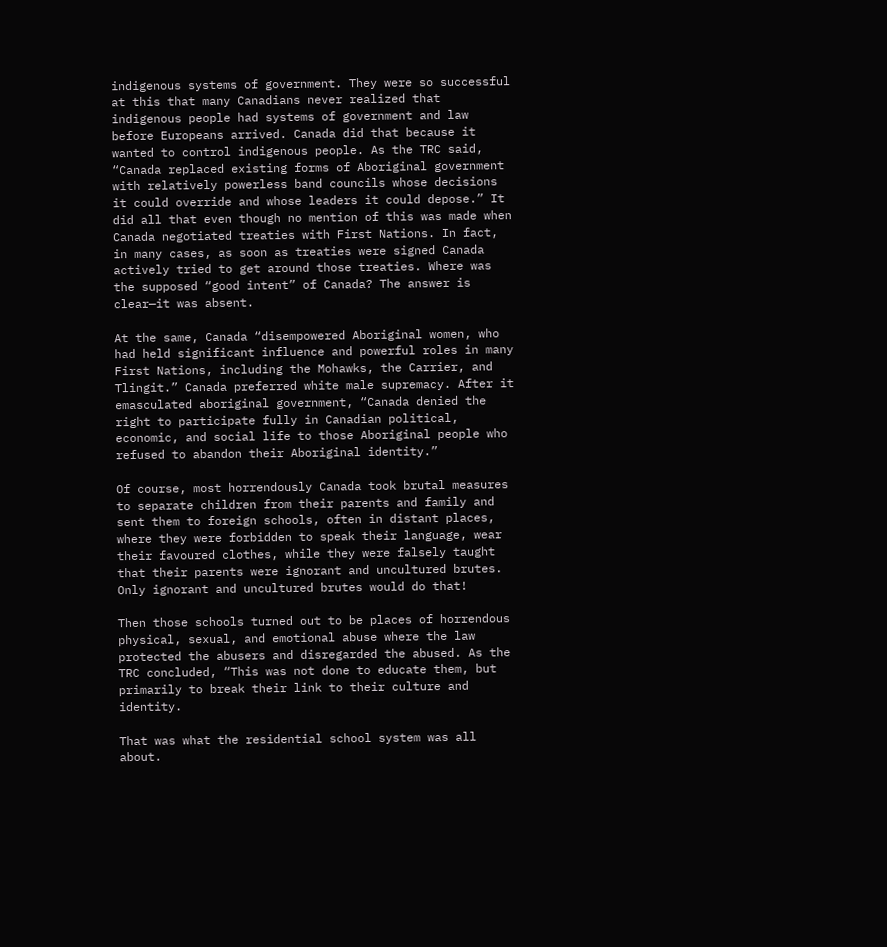indigenous systems of government. They were so successful at this that many Canadians never realized that indigenous people had systems of government and law  before Europeans arrived. Canada did that because it wanted to control indigenous people. As the TRC said, “Canada replaced existing forms of Aboriginal government with relatively powerless band councils whose decisions it could override and whose leaders it could depose.” It did all that even though no mention of this was made when Canada negotiated treaties with First Nations. In fact, in many cases, as soon as treaties were signed Canada actively tried to get around those treaties. Where was the supposed “good intent” of Canada? The answer is clear—it was absent.

At the same, Canada “disempowered Aboriginal women, who had held significant influence and powerful roles in many First Nations, including the Mohawks, the Carrier, and Tlingit.” Canada preferred white male supremacy. After it emasculated aboriginal government, “Canada denied the right to participate fully in Canadian political, economic, and social life to those Aboriginal people who refused to abandon their Aboriginal identity.”

Of course, most horrendously Canada took brutal measures to separate children from their parents and family and sent them to foreign schools, often in distant places, where they were forbidden to speak their language, wear their favoured clothes, while they were falsely taught that their parents were ignorant and uncultured brutes. Only ignorant and uncultured brutes would do that!

Then those schools turned out to be places of horrendous physical, sexual, and emotional abuse where the law protected the abusers and disregarded the abused. As the TRC concluded, “This was not done to educate them, but primarily to break their link to their culture and identity.

That was what the residential school system was all about.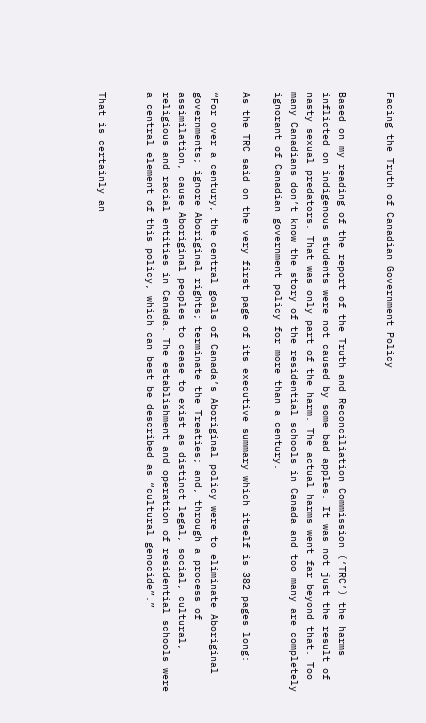Facing the Truth of Canadian Government Policy


Based on my reading of the report of the Truth and Reconciliation Commission (‘TRC’) the harms inflicted on indigenous students were not caused by some bad apples. It was not just the result of nasty sexual predators. That was only part of the harm. The actual harms went far beyond that. Too many Canadians don’t know the story of the residential schools in Canada and too many are completely ignorant of Canadian government policy for more than a century.

As the TRC said on the very first page of its executive summary which itself is 382 pages long:

“For over a century, the central goals of Canada’s Aboriginal policy were to eliminate Aboriginal governments; ignore Aboriginal rights; terminate the Treaties; and, through a process of assimilation, cause Aboriginal peoples to cease to exist as distinct legal, social, cultural, religious and racial entities in Canada. The establishment and operation of residential schools were a central element of this policy, which can best be described as “cultural genocide”.”


That is certainly an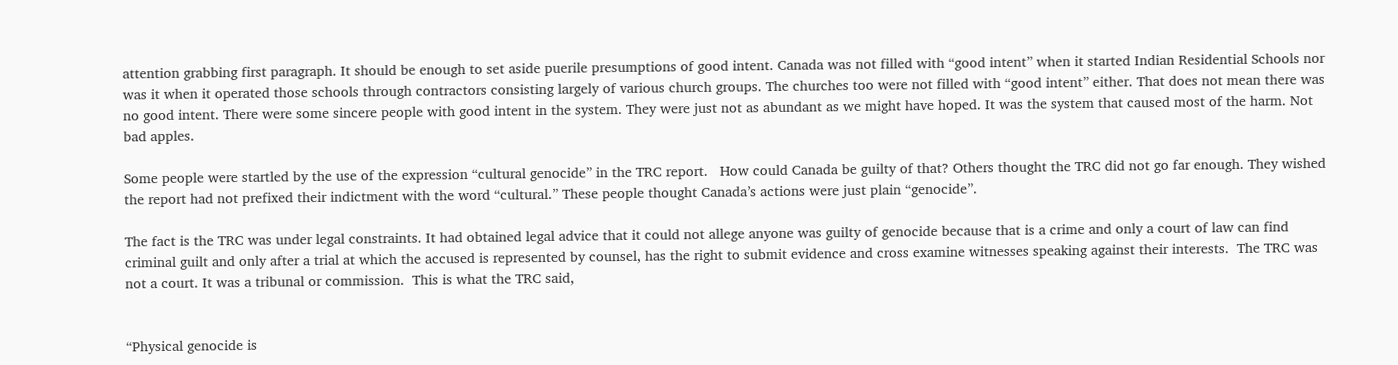attention grabbing first paragraph. It should be enough to set aside puerile presumptions of good intent. Canada was not filled with “good intent” when it started Indian Residential Schools nor was it when it operated those schools through contractors consisting largely of various church groups. The churches too were not filled with “good intent” either. That does not mean there was no good intent. There were some sincere people with good intent in the system. They were just not as abundant as we might have hoped. It was the system that caused most of the harm. Not bad apples.

Some people were startled by the use of the expression “cultural genocide” in the TRC report.   How could Canada be guilty of that? Others thought the TRC did not go far enough. They wished the report had not prefixed their indictment with the word “cultural.” These people thought Canada’s actions were just plain “genocide”.

The fact is the TRC was under legal constraints. It had obtained legal advice that it could not allege anyone was guilty of genocide because that is a crime and only a court of law can find criminal guilt and only after a trial at which the accused is represented by counsel, has the right to submit evidence and cross examine witnesses speaking against their interests.  The TRC was not a court. It was a tribunal or commission.  This is what the TRC said,


“Physical genocide is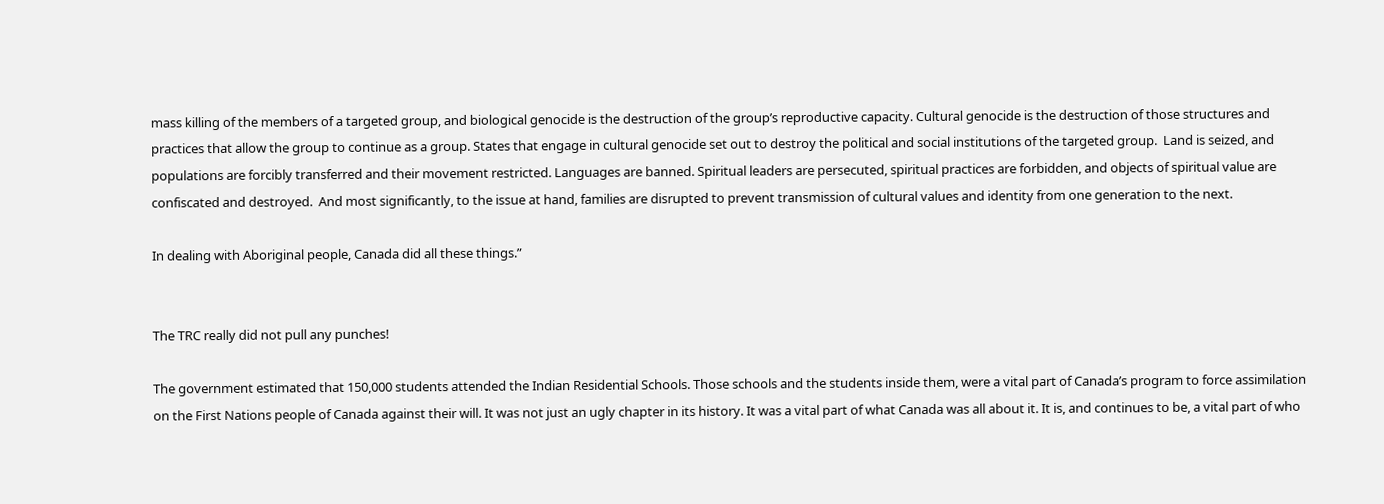mass killing of the members of a targeted group, and biological genocide is the destruction of the group’s reproductive capacity. Cultural genocide is the destruction of those structures and practices that allow the group to continue as a group. States that engage in cultural genocide set out to destroy the political and social institutions of the targeted group.  Land is seized, and populations are forcibly transferred and their movement restricted. Languages are banned. Spiritual leaders are persecuted, spiritual practices are forbidden, and objects of spiritual value are confiscated and destroyed.  And most significantly, to the issue at hand, families are disrupted to prevent transmission of cultural values and identity from one generation to the next.

In dealing with Aboriginal people, Canada did all these things.”


The TRC really did not pull any punches!

The government estimated that 150,000 students attended the Indian Residential Schools. Those schools and the students inside them, were a vital part of Canada’s program to force assimilation on the First Nations people of Canada against their will. It was not just an ugly chapter in its history. It was a vital part of what Canada was all about it. It is, and continues to be, a vital part of who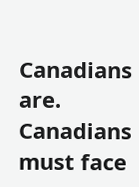Canadians are. Canadians must face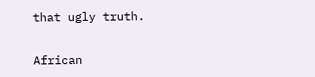that ugly truth.

African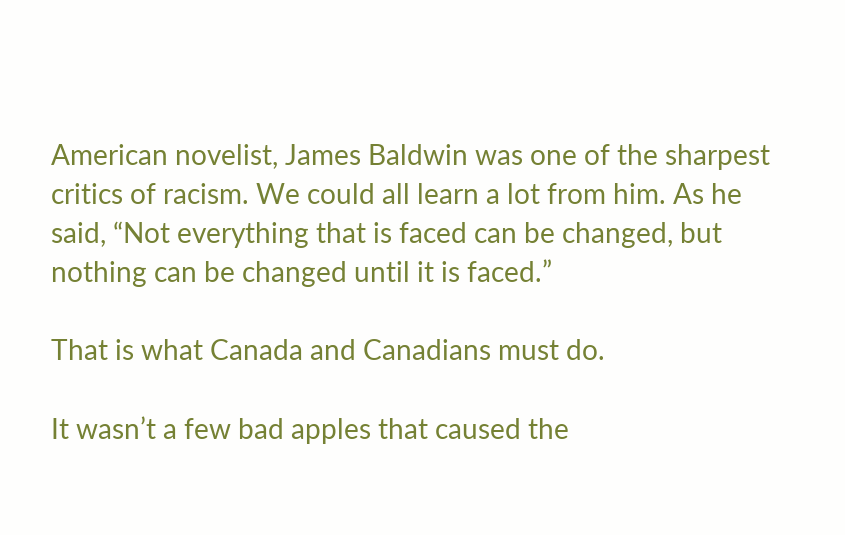American novelist, James Baldwin was one of the sharpest critics of racism. We could all learn a lot from him. As he said, “Not everything that is faced can be changed, but nothing can be changed until it is faced.”

That is what Canada and Canadians must do.

It wasn’t a few bad apples that caused the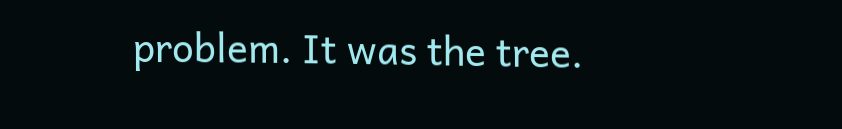problem. It was the tree.